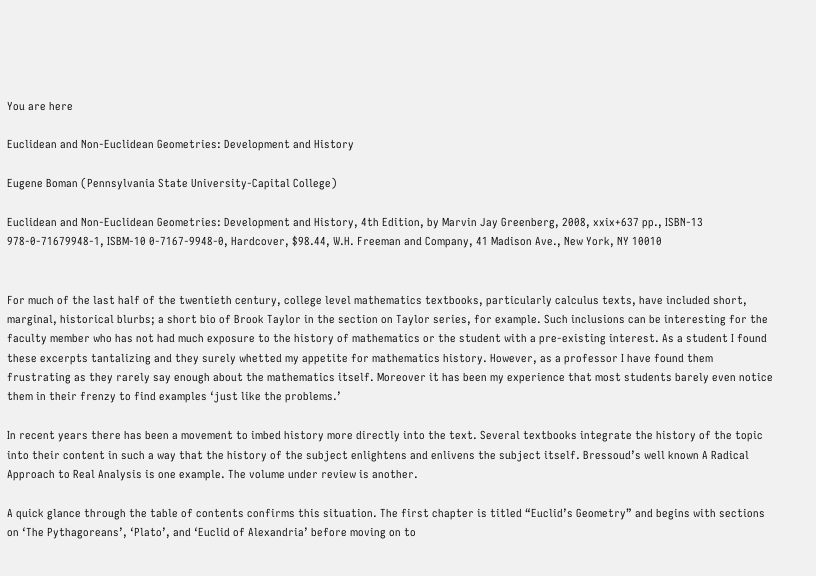You are here

Euclidean and Non-Euclidean Geometries: Development and History

Eugene Boman (Pennsylvania State University-Capital College)

Euclidean and Non-Euclidean Geometries: Development and History, 4th Edition, by Marvin Jay Greenberg, 2008, xxix+637 pp., ISBN-13 978-0-71679948-1, ISBM-10 0-7167-9948-0, Hardcover, $98.44, W.H. Freeman and Company, 41 Madison Ave., New York, NY 10010


For much of the last half of the twentieth century, college level mathematics textbooks, particularly calculus texts, have included short, marginal, historical blurbs; a short bio of Brook Taylor in the section on Taylor series, for example. Such inclusions can be interesting for the faculty member who has not had much exposure to the history of mathematics or the student with a pre-existing interest. As a student I found these excerpts tantalizing and they surely whetted my appetite for mathematics history. However, as a professor I have found them frustrating as they rarely say enough about the mathematics itself. Moreover it has been my experience that most students barely even notice them in their frenzy to find examples ‘just like the problems.’

In recent years there has been a movement to imbed history more directly into the text. Several textbooks integrate the history of the topic into their content in such a way that the history of the subject enlightens and enlivens the subject itself. Bressoud’s well known A Radical Approach to Real Analysis is one example. The volume under review is another.

A quick glance through the table of contents confirms this situation. The first chapter is titled “Euclid’s Geometry” and begins with sections on ‘The Pythagoreans’, ‘Plato’, and ‘Euclid of Alexandria’ before moving on to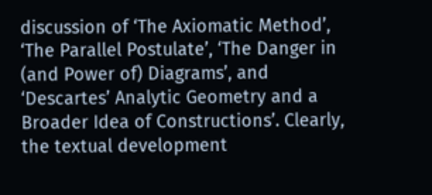discussion of ‘The Axiomatic Method’, ‘The Parallel Postulate’, ‘The Danger in (and Power of) Diagrams’, and ‘Descartes’ Analytic Geometry and a Broader Idea of Constructions’. Clearly, the textual development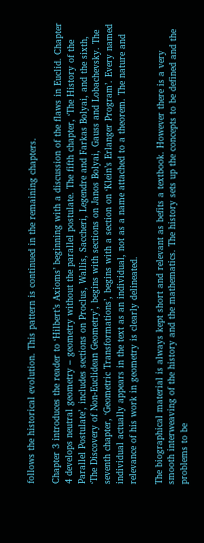follows the historical evolution. This pattern is continued in the remaining chapters.

Chapter 3 introduces the reader to ‘Hilbert’s Axioms’ beginning with a discussion of the flaws in Euclid. Chapter 4 develops neutral geometry – geometry without the parallel postulate. The fifth chapter, ‘The History of the Parallel Postulate’, includes sections on Proclus, Wallis, Saccheri, Legendre and Farkas Bolyai, and the sixth, ‘The Discovery of Non-Euclidean Geometry’, begins with sections on Janos Bolyai, Gauss and Lobachevsky. The seventh chapter, ‘Geometric Transformations’, begins with a section on ‘Klein’s Erlanger Program’. Every named individual actually appears in the text as an individual, not as a name attached to a theorem. The nature and relevance of his work in geometry is clearly delineated.

The biographical material is always kept short and relevant as befits a textbook. However there is a very smooth interweaving of the history and the mathematics. The history sets up the concepts to be defined and the problems to be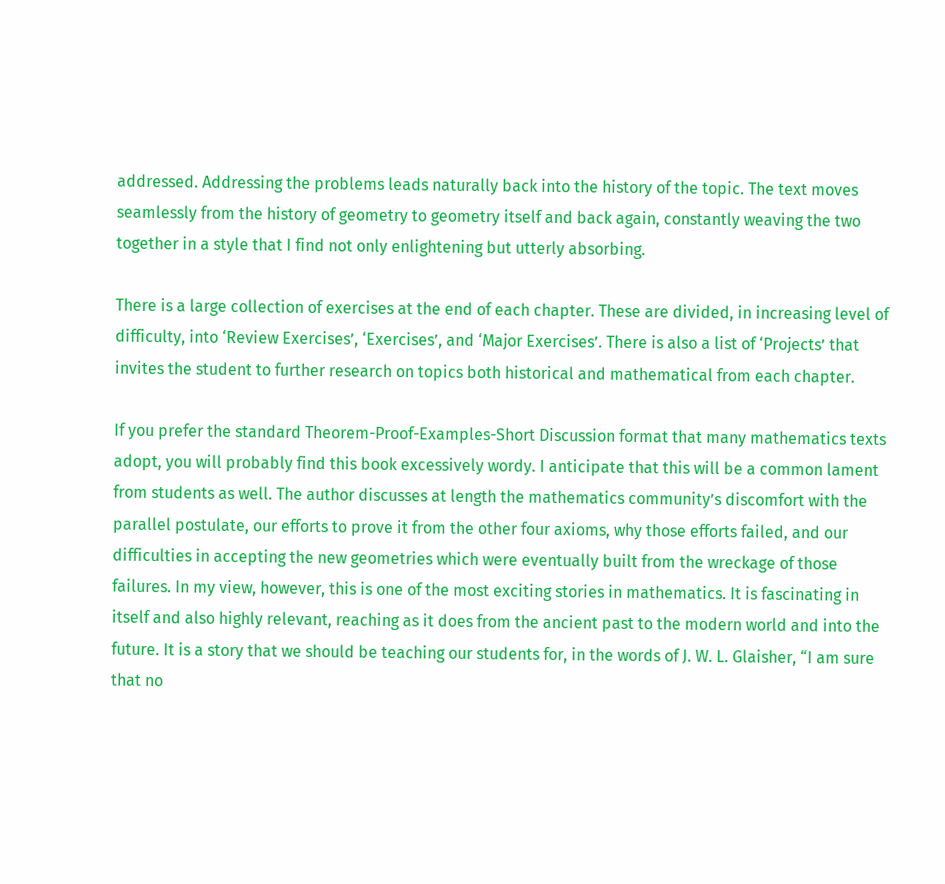addressed. Addressing the problems leads naturally back into the history of the topic. The text moves seamlessly from the history of geometry to geometry itself and back again, constantly weaving the two together in a style that I find not only enlightening but utterly absorbing.

There is a large collection of exercises at the end of each chapter. These are divided, in increasing level of difficulty, into ‘Review Exercises’, ‘Exercises’, and ‘Major Exercises’. There is also a list of ‘Projects’ that invites the student to further research on topics both historical and mathematical from each chapter.

If you prefer the standard Theorem-Proof-Examples-Short Discussion format that many mathematics texts adopt, you will probably find this book excessively wordy. I anticipate that this will be a common lament from students as well. The author discusses at length the mathematics community’s discomfort with the parallel postulate, our efforts to prove it from the other four axioms, why those efforts failed, and our difficulties in accepting the new geometries which were eventually built from the wreckage of those failures. In my view, however, this is one of the most exciting stories in mathematics. It is fascinating in itself and also highly relevant, reaching as it does from the ancient past to the modern world and into the future. It is a story that we should be teaching our students for, in the words of J. W. L. Glaisher, “I am sure that no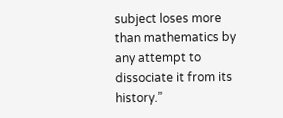subject loses more than mathematics by any attempt to dissociate it from its history.”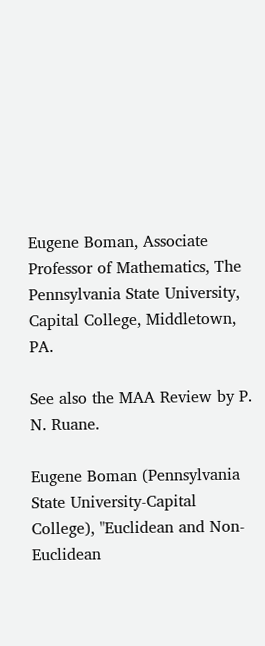Eugene Boman, Associate Professor of Mathematics, The Pennsylvania State University, Capital College, Middletown, PA.

See also the MAA Review by P. N. Ruane.

Eugene Boman (Pennsylvania State University-Capital College), "Euclidean and Non-Euclidean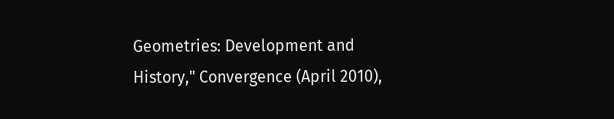Geometries: Development and History," Convergence (April 2010),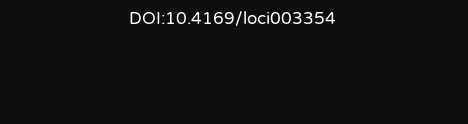DOI:10.4169/loci003354